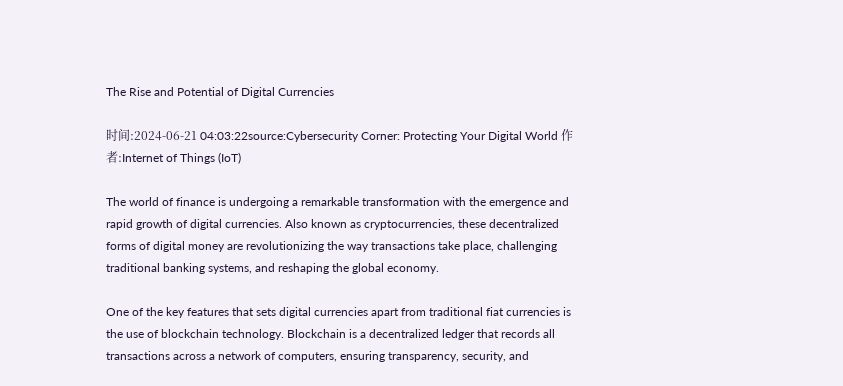The Rise and Potential of Digital Currencies

时间:2024-06-21 04:03:22source:Cybersecurity Corner: Protecting Your Digital World 作者:Internet of Things (IoT)

The world of finance is undergoing a remarkable transformation with the emergence and rapid growth of digital currencies. Also known as cryptocurrencies, these decentralized forms of digital money are revolutionizing the way transactions take place, challenging traditional banking systems, and reshaping the global economy.

One of the key features that sets digital currencies apart from traditional fiat currencies is the use of blockchain technology. Blockchain is a decentralized ledger that records all transactions across a network of computers, ensuring transparency, security, and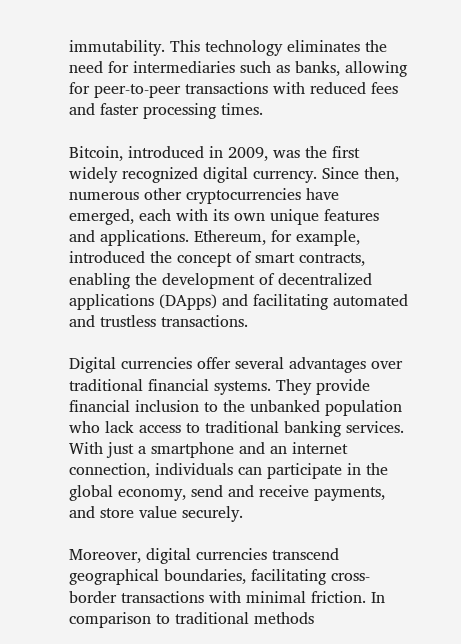immutability. This technology eliminates the need for intermediaries such as banks, allowing for peer-to-peer transactions with reduced fees and faster processing times.

Bitcoin, introduced in 2009, was the first widely recognized digital currency. Since then, numerous other cryptocurrencies have emerged, each with its own unique features and applications. Ethereum, for example, introduced the concept of smart contracts, enabling the development of decentralized applications (DApps) and facilitating automated and trustless transactions.

Digital currencies offer several advantages over traditional financial systems. They provide financial inclusion to the unbanked population who lack access to traditional banking services. With just a smartphone and an internet connection, individuals can participate in the global economy, send and receive payments, and store value securely.

Moreover, digital currencies transcend geographical boundaries, facilitating cross-border transactions with minimal friction. In comparison to traditional methods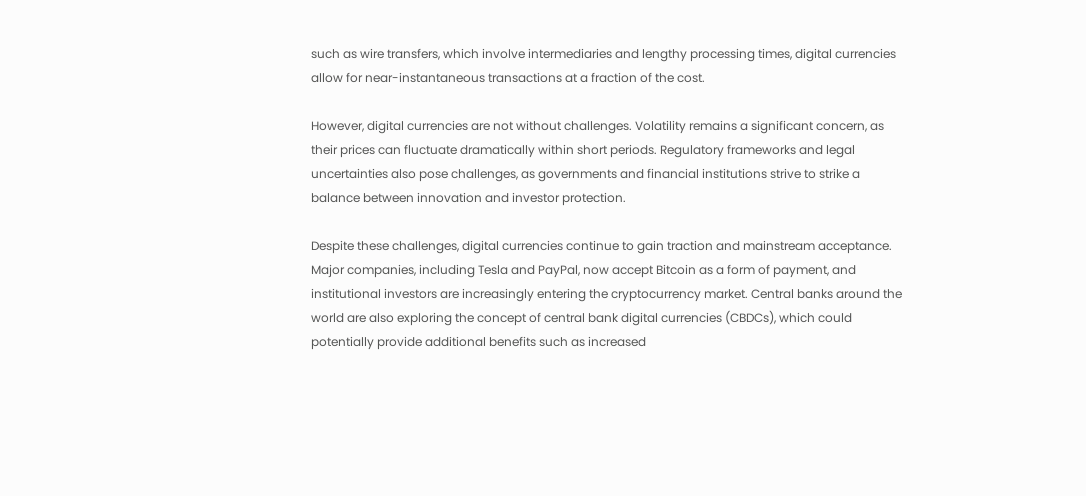such as wire transfers, which involve intermediaries and lengthy processing times, digital currencies allow for near-instantaneous transactions at a fraction of the cost.

However, digital currencies are not without challenges. Volatility remains a significant concern, as their prices can fluctuate dramatically within short periods. Regulatory frameworks and legal uncertainties also pose challenges, as governments and financial institutions strive to strike a balance between innovation and investor protection.

Despite these challenges, digital currencies continue to gain traction and mainstream acceptance. Major companies, including Tesla and PayPal, now accept Bitcoin as a form of payment, and institutional investors are increasingly entering the cryptocurrency market. Central banks around the world are also exploring the concept of central bank digital currencies (CBDCs), which could potentially provide additional benefits such as increased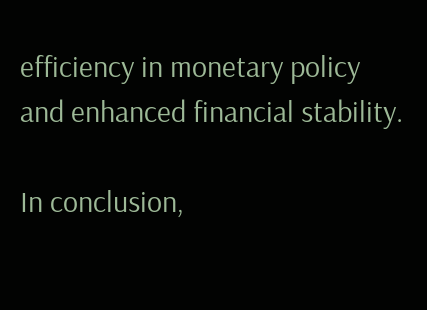efficiency in monetary policy and enhanced financial stability.

In conclusion,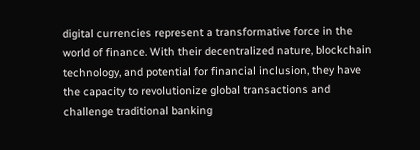digital currencies represent a transformative force in the world of finance. With their decentralized nature, blockchain technology, and potential for financial inclusion, they have the capacity to revolutionize global transactions and challenge traditional banking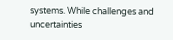systems. While challenges and uncertainties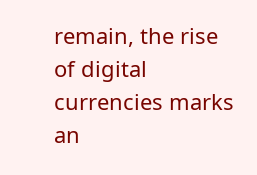remain, the rise of digital currencies marks an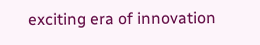exciting era of innovation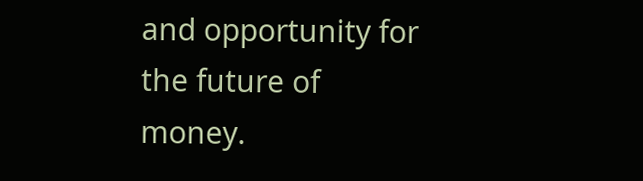and opportunity for the future of money.